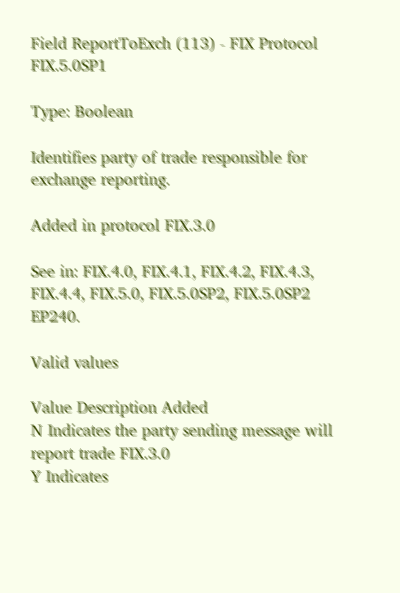Field ReportToExch (113) - FIX Protocol FIX.5.0SP1

Type: Boolean

Identifies party of trade responsible for exchange reporting.

Added in protocol FIX.3.0

See in: FIX.4.0, FIX.4.1, FIX.4.2, FIX.4.3, FIX.4.4, FIX.5.0, FIX.5.0SP2, FIX.5.0SP2 EP240.

Valid values

Value Description Added
N Indicates the party sending message will report trade FIX.3.0
Y Indicates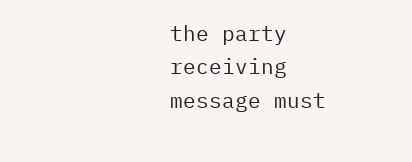the party receiving message must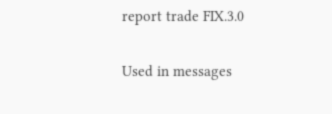report trade FIX.3.0

Used in messages